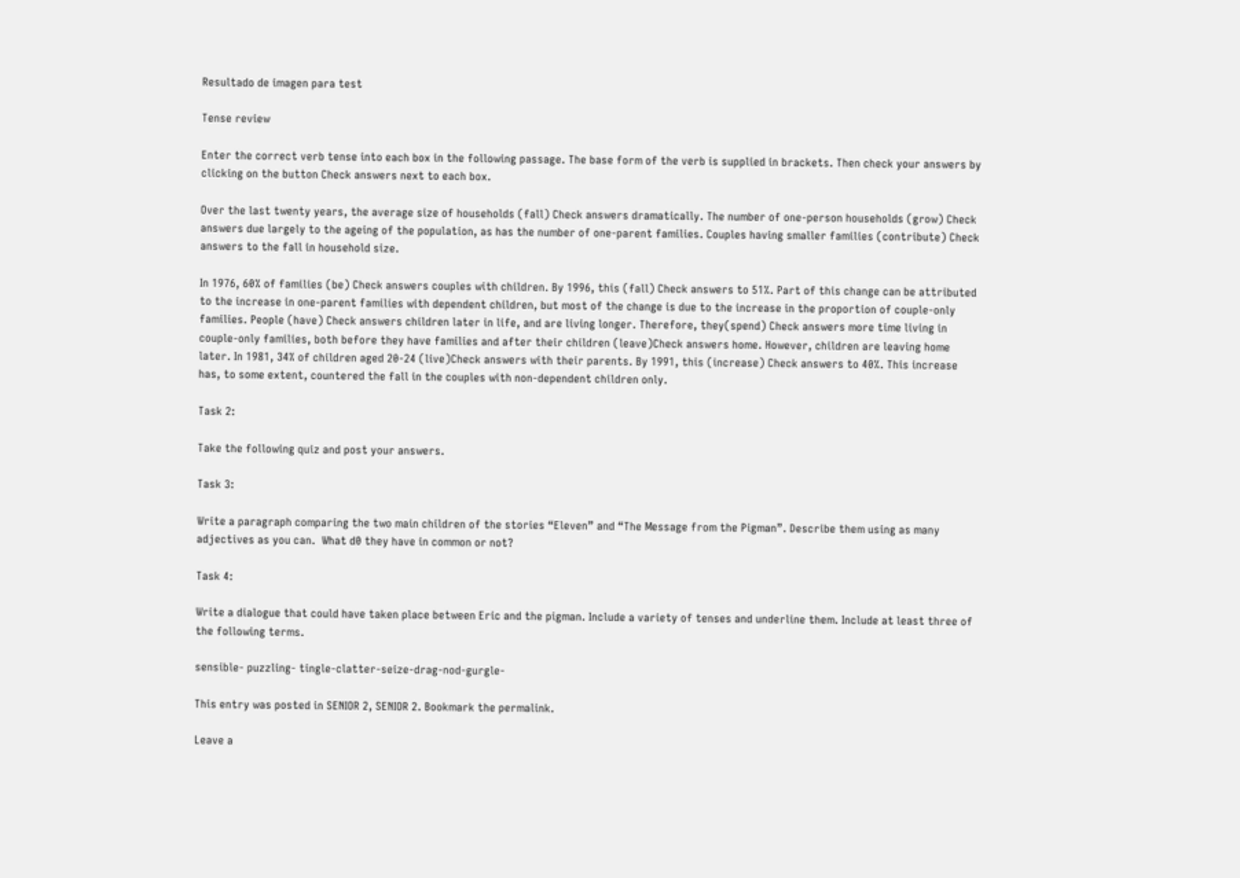Resultado de imagen para test

Tense review

Enter the correct verb tense into each box in the following passage. The base form of the verb is supplied in brackets. Then check your answers by clicking on the button Check answers next to each box.

Over the last twenty years, the average size of households (fall) Check answers dramatically. The number of one-person households (grow) Check answers due largely to the ageing of the population, as has the number of one-parent families. Couples having smaller families (contribute) Check answers to the fall in household size.

In 1976, 60% of families (be) Check answers couples with children. By 1996, this (fall) Check answers to 51%. Part of this change can be attributed to the increase in one-parent families with dependent children, but most of the change is due to the increase in the proportion of couple-only families. People (have) Check answers children later in life, and are living longer. Therefore, they(spend) Check answers more time living in couple-only families, both before they have families and after their children (leave)Check answers home. However, children are leaving home later. In 1981, 34% of children aged 20-24 (live)Check answers with their parents. By 1991, this (increase) Check answers to 40%. This increase has, to some extent, countered the fall in the couples with non-dependent children only.

Task 2:

Take the following quiz and post your answers.

Task 3:

Write a paragraph comparing the two main children of the stories “Eleven” and “The Message from the Pigman”. Describe them using as many adjectives as you can.  What d0 they have in common or not?

Task 4:

Write a dialogue that could have taken place between Eric and the pigman. Include a variety of tenses and underline them. Include at least three of the following terms.

sensible- puzzling- tingle-clatter-seize-drag-nod-gurgle-

This entry was posted in SENIOR 2, SENIOR 2. Bookmark the permalink.

Leave a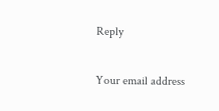Reply

Your email address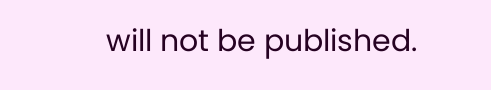will not be published.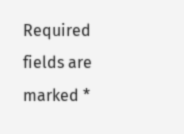Required fields are marked *